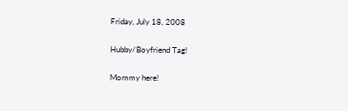Friday, July 18, 2008

Hubby/Boyfriend Tag!

Mommy here!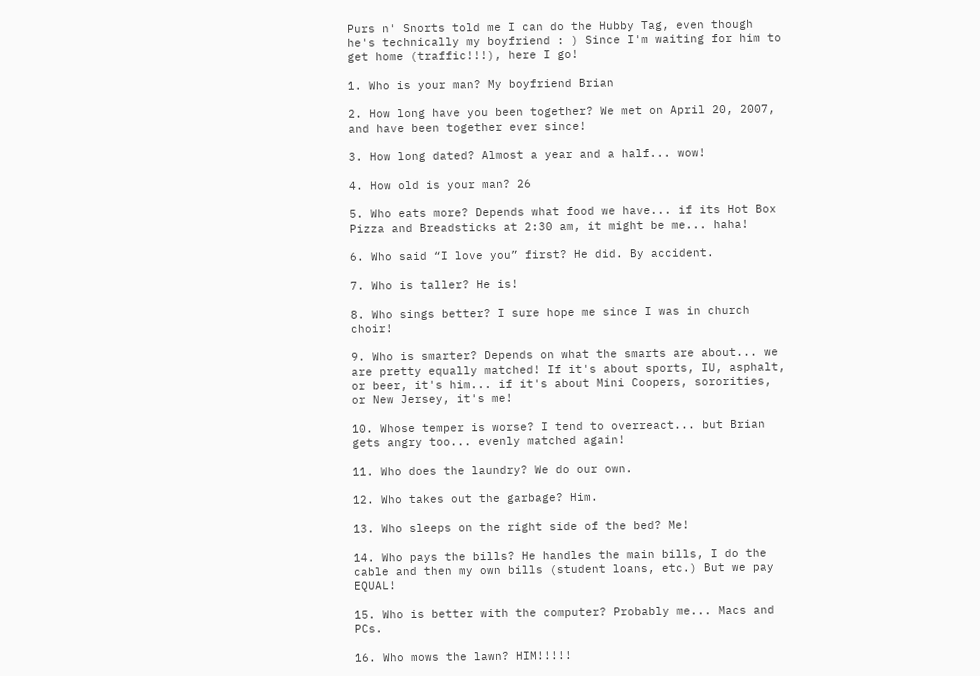Purs n' Snorts told me I can do the Hubby Tag, even though he's technically my boyfriend : ) Since I'm waiting for him to get home (traffic!!!), here I go!

1. Who is your man? My boyfriend Brian

2. How long have you been together? We met on April 20, 2007, and have been together ever since!

3. How long dated? Almost a year and a half... wow!

4. How old is your man? 26

5. Who eats more? Depends what food we have... if its Hot Box Pizza and Breadsticks at 2:30 am, it might be me... haha!

6. Who said “I love you” first? He did. By accident.

7. Who is taller? He is!

8. Who sings better? I sure hope me since I was in church choir!

9. Who is smarter? Depends on what the smarts are about... we are pretty equally matched! If it's about sports, IU, asphalt, or beer, it's him... if it's about Mini Coopers, sororities, or New Jersey, it's me!

10. Whose temper is worse? I tend to overreact... but Brian gets angry too... evenly matched again!

11. Who does the laundry? We do our own.

12. Who takes out the garbage? Him.

13. Who sleeps on the right side of the bed? Me!

14. Who pays the bills? He handles the main bills, I do the cable and then my own bills (student loans, etc.) But we pay EQUAL!

15. Who is better with the computer? Probably me... Macs and PCs.

16. Who mows the lawn? HIM!!!!!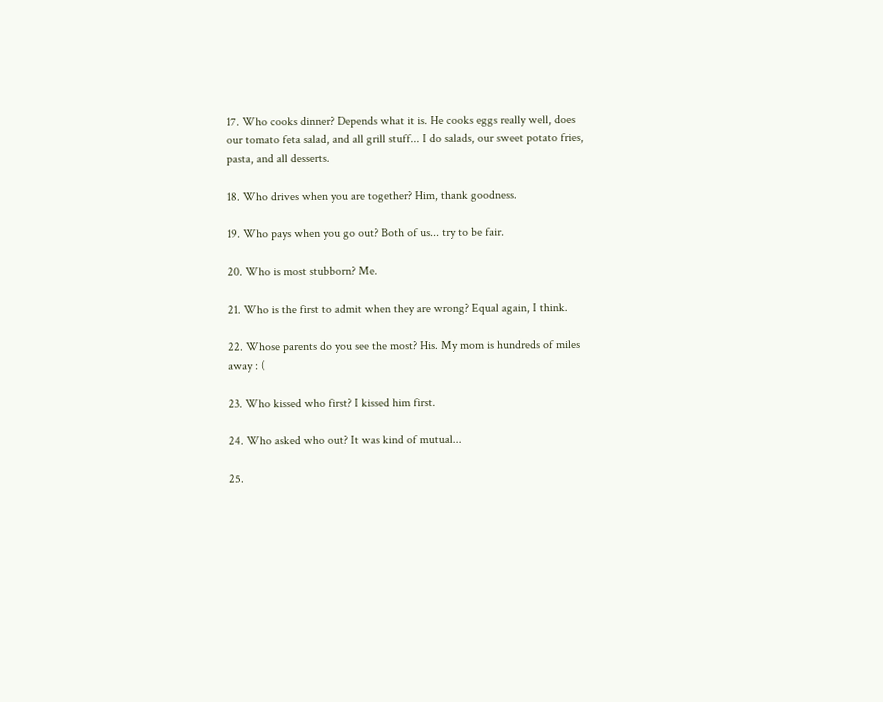17. Who cooks dinner? Depends what it is. He cooks eggs really well, does our tomato feta salad, and all grill stuff... I do salads, our sweet potato fries, pasta, and all desserts.

18. Who drives when you are together? Him, thank goodness.

19. Who pays when you go out? Both of us... try to be fair.

20. Who is most stubborn? Me.

21. Who is the first to admit when they are wrong? Equal again, I think.

22. Whose parents do you see the most? His. My mom is hundreds of miles away : (

23. Who kissed who first? I kissed him first.

24. Who asked who out? It was kind of mutual...

25.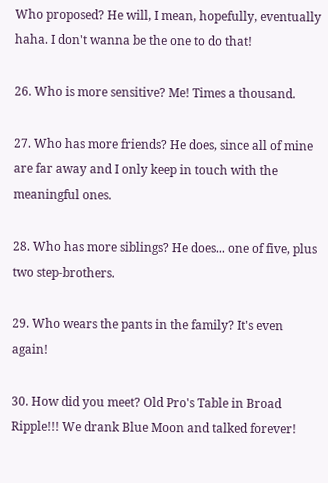Who proposed? He will, I mean, hopefully, eventually haha. I don't wanna be the one to do that!

26. Who is more sensitive? Me! Times a thousand.

27. Who has more friends? He does, since all of mine are far away and I only keep in touch with the meaningful ones.

28. Who has more siblings? He does... one of five, plus two step-brothers.

29. Who wears the pants in the family? It's even again!

30. How did you meet? Old Pro's Table in Broad Ripple!!! We drank Blue Moon and talked forever!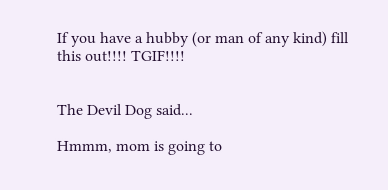If you have a hubby (or man of any kind) fill this out!!!! TGIF!!!!


The Devil Dog said...

Hmmm, mom is going to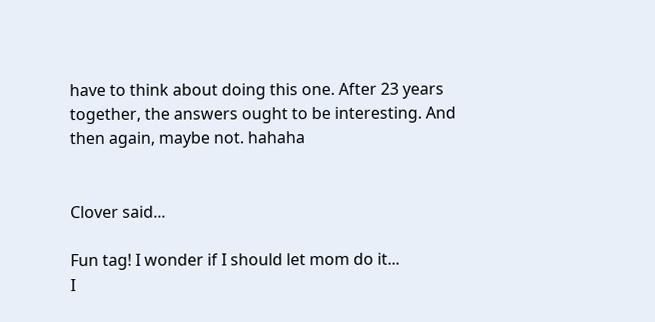have to think about doing this one. After 23 years together, the answers ought to be interesting. And then again, maybe not. hahaha


Clover said...

Fun tag! I wonder if I should let mom do it...
I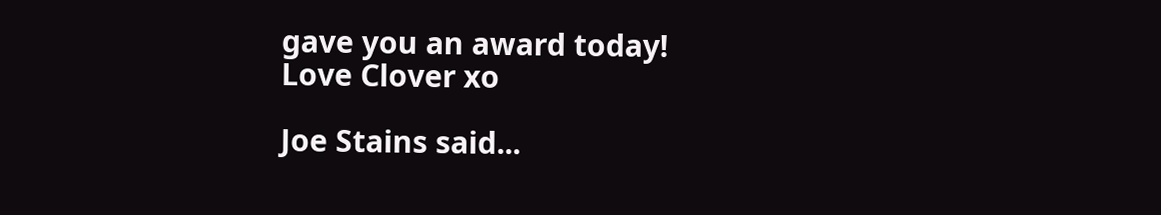gave you an award today!
Love Clover xo

Joe Stains said...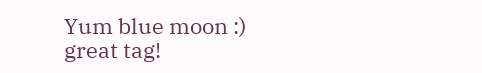Yum blue moon :) great tag!